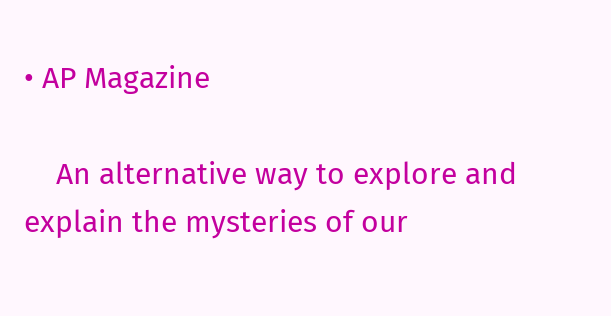• AP Magazine

    An alternative way to explore and explain the mysteries of our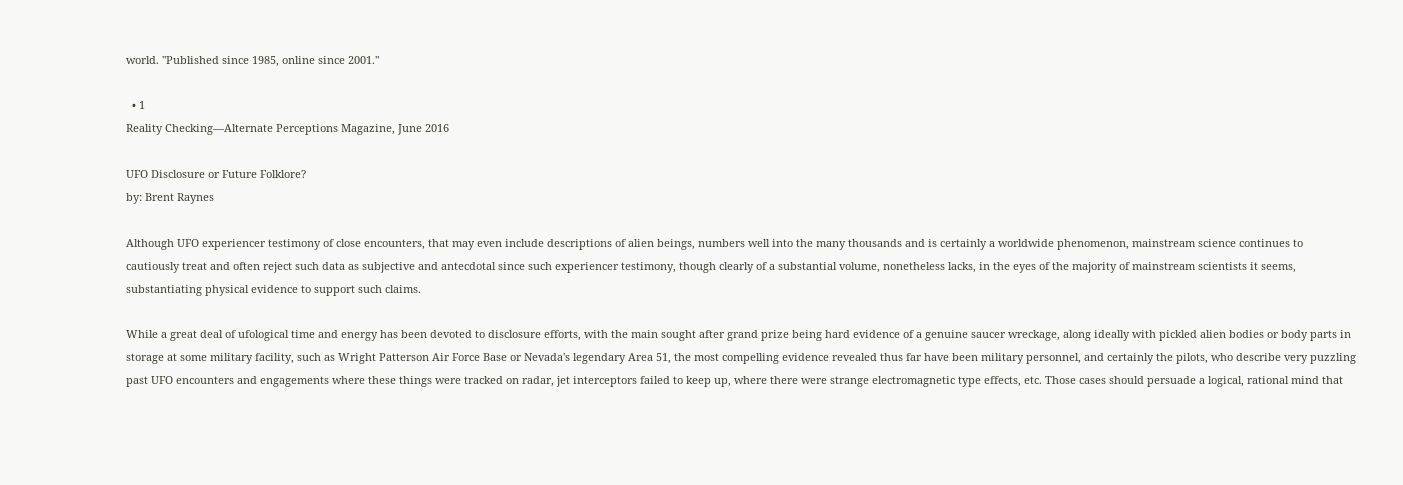world. "Published since 1985, online since 2001."

  • 1
Reality Checking—Alternate Perceptions Magazine, June 2016

UFO Disclosure or Future Folklore?
by: Brent Raynes

Although UFO experiencer testimony of close encounters, that may even include descriptions of alien beings, numbers well into the many thousands and is certainly a worldwide phenomenon, mainstream science continues to cautiously treat and often reject such data as subjective and antecdotal since such experiencer testimony, though clearly of a substantial volume, nonetheless lacks, in the eyes of the majority of mainstream scientists it seems, substantiating physical evidence to support such claims.

While a great deal of ufological time and energy has been devoted to disclosure efforts, with the main sought after grand prize being hard evidence of a genuine saucer wreckage, along ideally with pickled alien bodies or body parts in storage at some military facility, such as Wright Patterson Air Force Base or Nevada's legendary Area 51, the most compelling evidence revealed thus far have been military personnel, and certainly the pilots, who describe very puzzling past UFO encounters and engagements where these things were tracked on radar, jet interceptors failed to keep up, where there were strange electromagnetic type effects, etc. Those cases should persuade a logical, rational mind that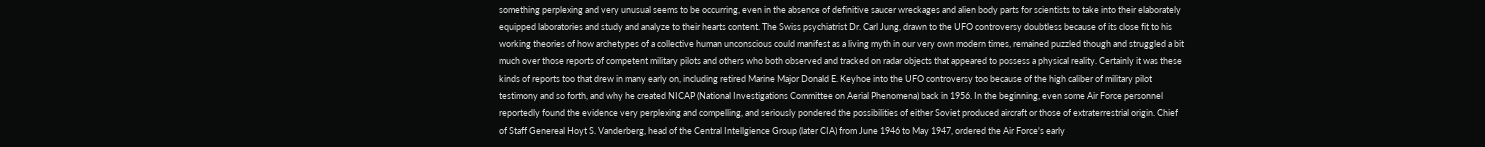something perplexing and very unusual seems to be occurring, even in the absence of definitive saucer wreckages and alien body parts for scientists to take into their elaborately equipped laboratories and study and analyze to their hearts content. The Swiss psychiatrist Dr. Carl Jung, drawn to the UFO controversy doubtless because of its close fit to his working theories of how archetypes of a collective human unconscious could manifest as a living myth in our very own modern times, remained puzzled though and struggled a bit much over those reports of competent military pilots and others who both observed and tracked on radar objects that appeared to possess a physical reality. Certainly it was these kinds of reports too that drew in many early on, including retired Marine Major Donald E. Keyhoe into the UFO controversy too because of the high caliber of military pilot testimony and so forth, and why he created NICAP (National Investigations Committee on Aerial Phenomena) back in 1956. In the beginning, even some Air Force personnel reportedly found the evidence very perplexing and compelling, and seriously pondered the possibilities of either Soviet produced aircraft or those of extraterrestrial origin. Chief of Staff Genereal Hoyt S. Vanderberg, head of the Central Intellgience Group (later CIA) from June 1946 to May 1947, ordered the Air Force's early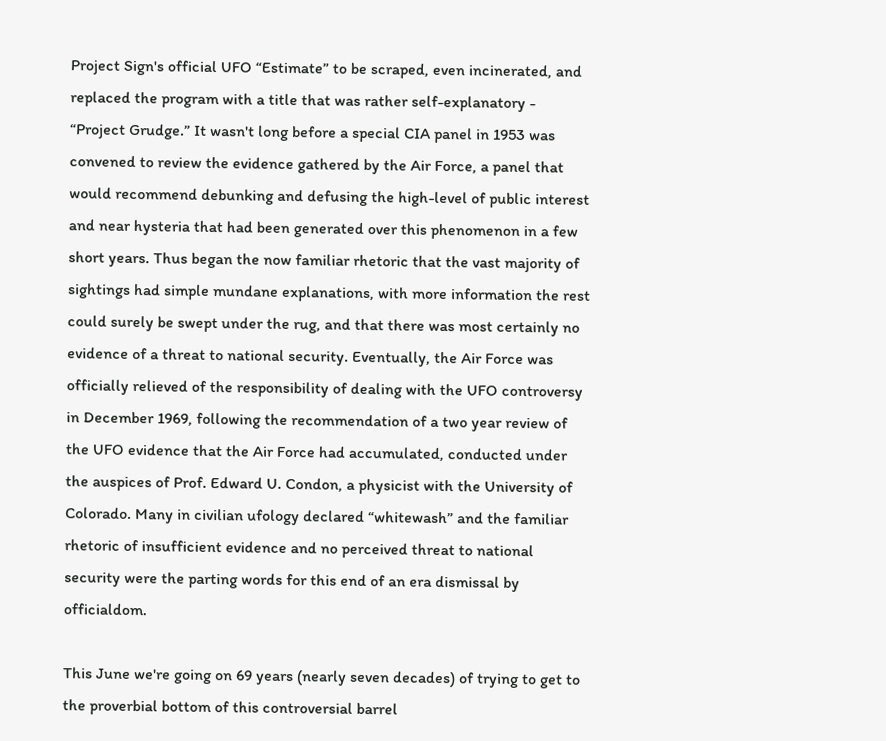Project Sign's official UFO “Estimate” to be scraped, even incinerated, and replaced the program with a title that was rather self-explanatory - “Project Grudge.” It wasn't long before a special CIA panel in 1953 was convened to review the evidence gathered by the Air Force, a panel that would recommend debunking and defusing the high-level of public interest and near hysteria that had been generated over this phenomenon in a few short years. Thus began the now familiar rhetoric that the vast majority of sightings had simple mundane explanations, with more information the rest could surely be swept under the rug, and that there was most certainly no evidence of a threat to national security. Eventually, the Air Force was officially relieved of the responsibility of dealing with the UFO controversy in December 1969, following the recommendation of a two year review of the UFO evidence that the Air Force had accumulated, conducted under the auspices of Prof. Edward U. Condon, a physicist with the University of Colorado. Many in civilian ufology declared “whitewash” and the familiar rhetoric of insufficient evidence and no perceived threat to national security were the parting words for this end of an era dismissal by officialdom.

This June we're going on 69 years (nearly seven decades) of trying to get to the proverbial bottom of this controversial barrel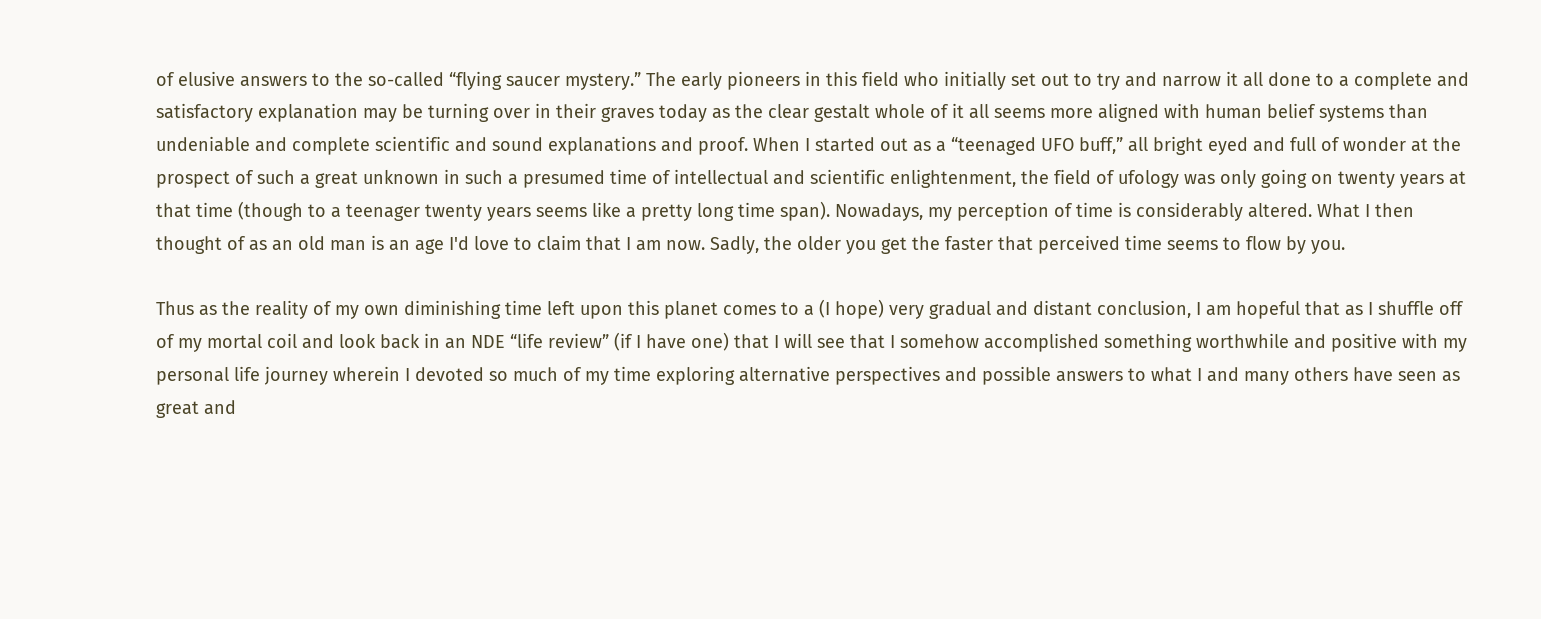of elusive answers to the so-called “flying saucer mystery.” The early pioneers in this field who initially set out to try and narrow it all done to a complete and satisfactory explanation may be turning over in their graves today as the clear gestalt whole of it all seems more aligned with human belief systems than undeniable and complete scientific and sound explanations and proof. When I started out as a “teenaged UFO buff,” all bright eyed and full of wonder at the prospect of such a great unknown in such a presumed time of intellectual and scientific enlightenment, the field of ufology was only going on twenty years at that time (though to a teenager twenty years seems like a pretty long time span). Nowadays, my perception of time is considerably altered. What I then thought of as an old man is an age I'd love to claim that I am now. Sadly, the older you get the faster that perceived time seems to flow by you.

Thus as the reality of my own diminishing time left upon this planet comes to a (I hope) very gradual and distant conclusion, I am hopeful that as I shuffle off of my mortal coil and look back in an NDE “life review” (if I have one) that I will see that I somehow accomplished something worthwhile and positive with my personal life journey wherein I devoted so much of my time exploring alternative perspectives and possible answers to what I and many others have seen as great and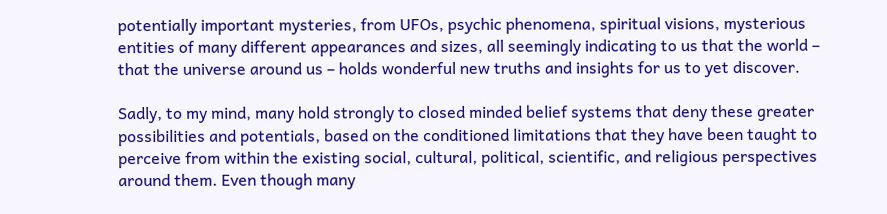potentially important mysteries, from UFOs, psychic phenomena, spiritual visions, mysterious entities of many different appearances and sizes, all seemingly indicating to us that the world – that the universe around us – holds wonderful new truths and insights for us to yet discover.

Sadly, to my mind, many hold strongly to closed minded belief systems that deny these greater possibilities and potentials, based on the conditioned limitations that they have been taught to perceive from within the existing social, cultural, political, scientific, and religious perspectives around them. Even though many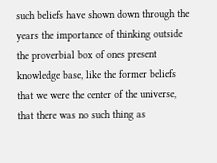such beliefs have shown down through the years the importance of thinking outside the proverbial box of ones present knowledge base, like the former beliefs that we were the center of the universe, that there was no such thing as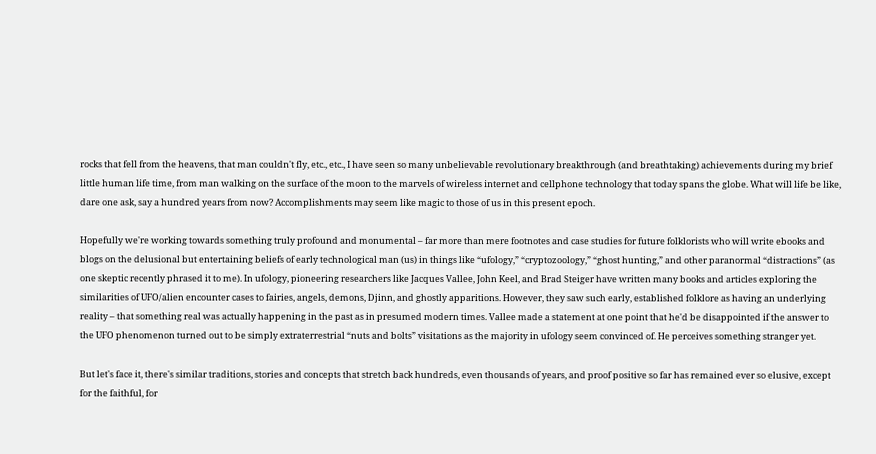rocks that fell from the heavens, that man couldn't fly, etc., etc., I have seen so many unbelievable revolutionary breakthrough (and breathtaking) achievements during my brief little human life time, from man walking on the surface of the moon to the marvels of wireless internet and cellphone technology that today spans the globe. What will life be like, dare one ask, say a hundred years from now? Accomplishments may seem like magic to those of us in this present epoch.

Hopefully we're working towards something truly profound and monumental – far more than mere footnotes and case studies for future folklorists who will write ebooks and blogs on the delusional but entertaining beliefs of early technological man (us) in things like “ufology,” “cryptozoology,” “ghost hunting,” and other paranormal “distractions” (as one skeptic recently phrased it to me). In ufology, pioneering researchers like Jacques Vallee, John Keel, and Brad Steiger have written many books and articles exploring the similarities of UFO/alien encounter cases to fairies, angels, demons, Djinn, and ghostly apparitions. However, they saw such early, established folklore as having an underlying reality – that something real was actually happening in the past as in presumed modern times. Vallee made a statement at one point that he'd be disappointed if the answer to the UFO phenomenon turned out to be simply extraterrestrial “nuts and bolts” visitations as the majority in ufology seem convinced of. He perceives something stranger yet.

But let's face it, there's similar traditions, stories and concepts that stretch back hundreds, even thousands of years, and proof positive so far has remained ever so elusive, except for the faithful, for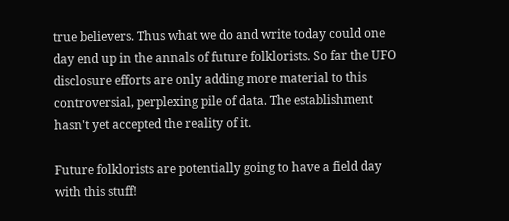true believers. Thus what we do and write today could one day end up in the annals of future folklorists. So far the UFO disclosure efforts are only adding more material to this controversial, perplexing pile of data. The establishment hasn't yet accepted the reality of it.

Future folklorists are potentially going to have a field day with this stuff!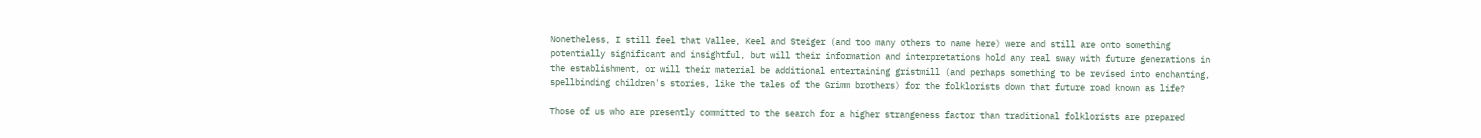Nonetheless, I still feel that Vallee, Keel and Steiger (and too many others to name here) were and still are onto something potentially significant and insightful, but will their information and interpretations hold any real sway with future generations in the establishment, or will their material be additional entertaining gristmill (and perhaps something to be revised into enchanting, spellbinding children's stories, like the tales of the Grimm brothers) for the folklorists down that future road known as life?

Those of us who are presently committed to the search for a higher strangeness factor than traditional folklorists are prepared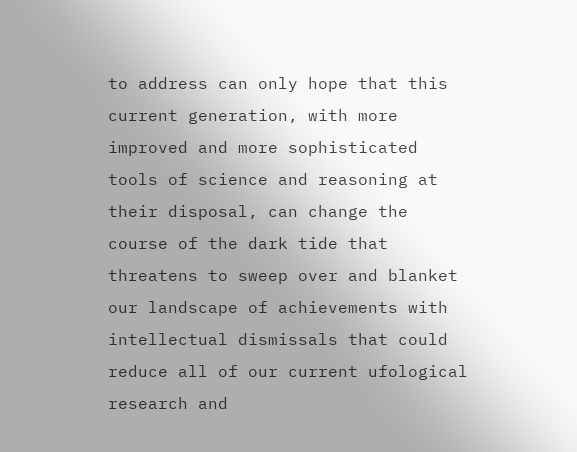to address can only hope that this current generation, with more improved and more sophisticated tools of science and reasoning at their disposal, can change the course of the dark tide that threatens to sweep over and blanket our landscape of achievements with intellectual dismissals that could reduce all of our current ufological research and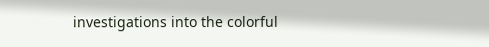investigations into the colorful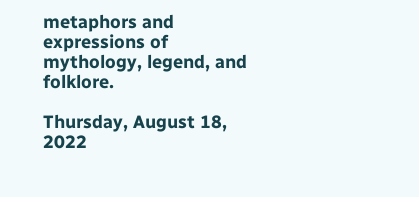metaphors and expressions of mythology, legend, and folklore.

Thursday, August 18, 2022